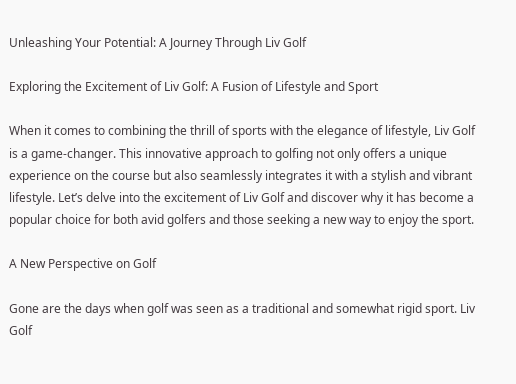Unleashing Your Potential: A Journey Through Liv Golf

Exploring the Excitement of Liv Golf: A Fusion of Lifestyle and Sport

When it comes to combining the thrill of sports with the elegance of lifestyle, Liv Golf is a game-changer. This innovative approach to golfing not only offers a unique experience on the course but also seamlessly integrates it with a stylish and vibrant lifestyle. Let’s delve into the excitement of Liv Golf and discover why it has become a popular choice for both avid golfers and those seeking a new way to enjoy the sport.

A New Perspective on Golf

Gone are the days when golf was seen as a traditional and somewhat rigid sport. Liv Golf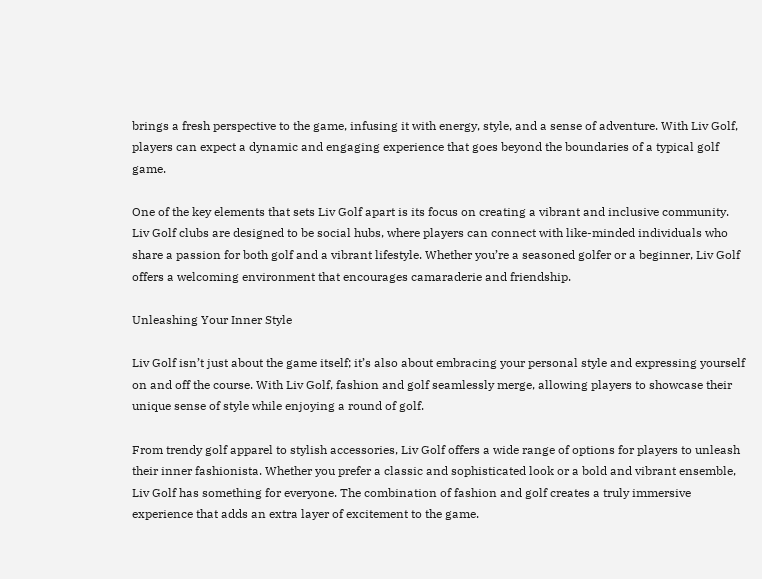brings a fresh perspective to the game, infusing it with energy, style, and a sense of adventure. With Liv Golf, players can expect a dynamic and engaging experience that goes beyond the boundaries of a typical golf game.

One of the key elements that sets Liv Golf apart is its focus on creating a vibrant and inclusive community. Liv Golf clubs are designed to be social hubs, where players can connect with like-minded individuals who share a passion for both golf and a vibrant lifestyle. Whether you’re a seasoned golfer or a beginner, Liv Golf offers a welcoming environment that encourages camaraderie and friendship.

Unleashing Your Inner Style

Liv Golf isn’t just about the game itself; it’s also about embracing your personal style and expressing yourself on and off the course. With Liv Golf, fashion and golf seamlessly merge, allowing players to showcase their unique sense of style while enjoying a round of golf.

From trendy golf apparel to stylish accessories, Liv Golf offers a wide range of options for players to unleash their inner fashionista. Whether you prefer a classic and sophisticated look or a bold and vibrant ensemble, Liv Golf has something for everyone. The combination of fashion and golf creates a truly immersive experience that adds an extra layer of excitement to the game.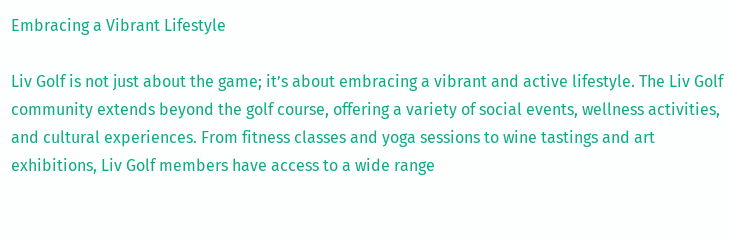Embracing a Vibrant Lifestyle

Liv Golf is not just about the game; it’s about embracing a vibrant and active lifestyle. The Liv Golf community extends beyond the golf course, offering a variety of social events, wellness activities, and cultural experiences. From fitness classes and yoga sessions to wine tastings and art exhibitions, Liv Golf members have access to a wide range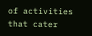of activities that cater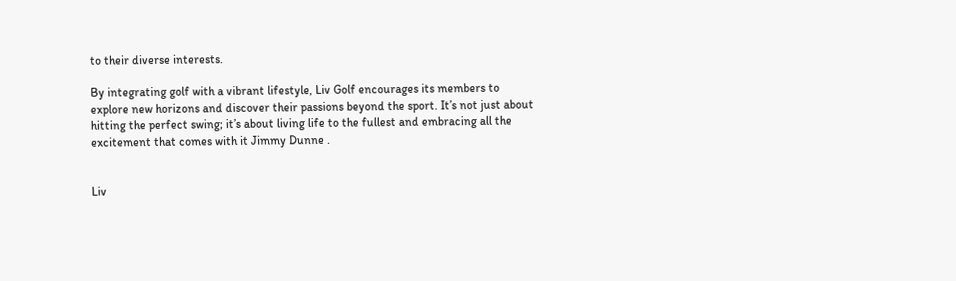to their diverse interests.

By integrating golf with a vibrant lifestyle, Liv Golf encourages its members to explore new horizons and discover their passions beyond the sport. It’s not just about hitting the perfect swing; it’s about living life to the fullest and embracing all the excitement that comes with it Jimmy Dunne .


Liv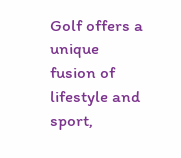Golf offers a unique fusion of lifestyle and sport,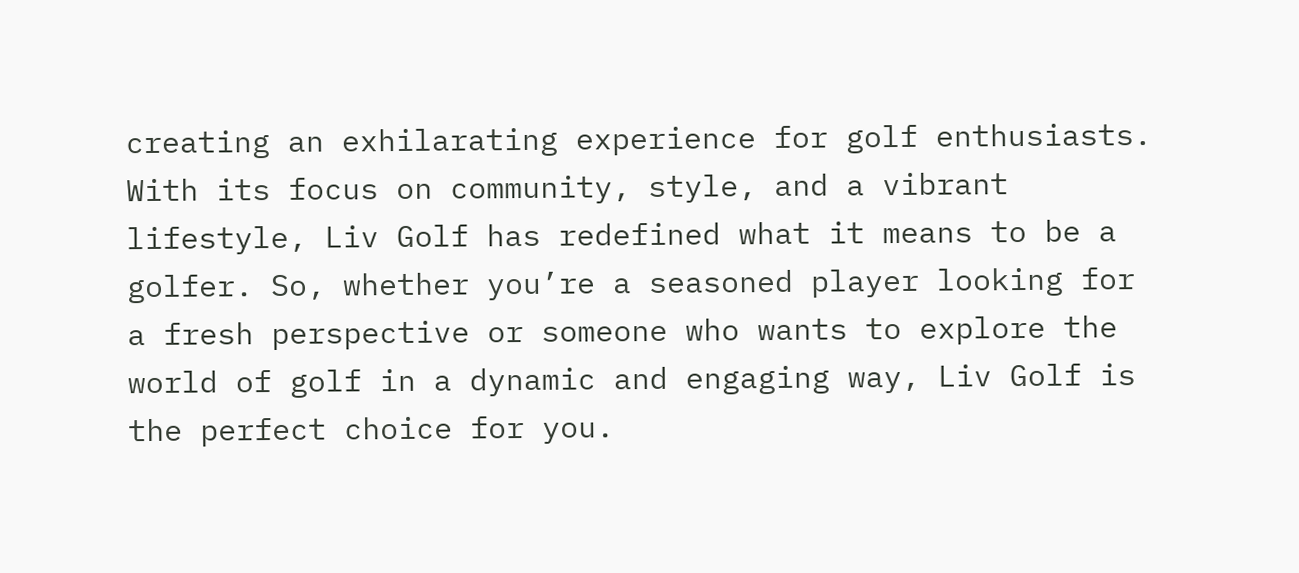creating an exhilarating experience for golf enthusiasts. With its focus on community, style, and a vibrant lifestyle, Liv Golf has redefined what it means to be a golfer. So, whether you’re a seasoned player looking for a fresh perspective or someone who wants to explore the world of golf in a dynamic and engaging way, Liv Golf is the perfect choice for you.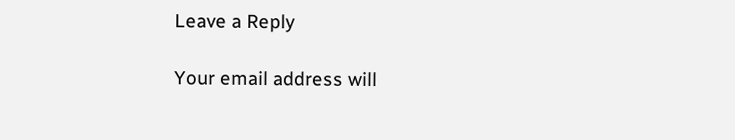Leave a Reply

Your email address will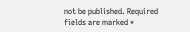not be published. Required fields are marked *